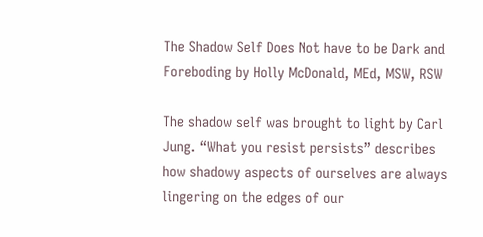The Shadow Self Does Not have to be Dark and Foreboding by Holly McDonald, MEd, MSW, RSW

The shadow self was brought to light by Carl Jung. “What you resist persists” describes how shadowy aspects of ourselves are always lingering on the edges of our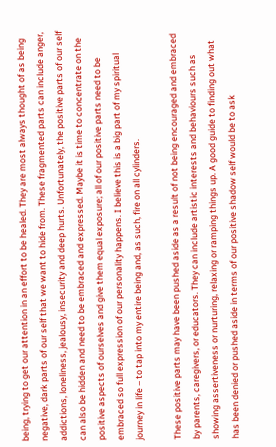being, trying to get our attention in an effort to be healed. They are most always thought of as being negative, dark parts of our self that we want to hide from. These fragmented parts can include anger, addictions, loneliness, jealousy, insecurity and deep hurts. Unfortunately, the positive parts of our self can also be hidden and need to be embraced and expressed. Maybe it is time to concentrate on the positive aspects of ourselves and give them equal exposure; all of our positive parts need to be embraced so full expression of our personality happens. I believe this is a big part of my spiritual journey in life – to tap into my entire being and, as such, fire on all cylinders.

These positive parts may have been pushed aside as a result of not being encouraged and embraced by parents, caregivers, or educators. They can include artistic interests and behaviours such as showing assertiveness or nurturing, relaxing or ramping things up. A good guide to finding out what has been denied or pushed aside in terms of our positive shadow self would be to ask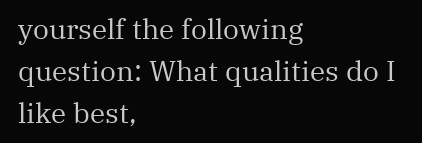yourself the following question: What qualities do I like best,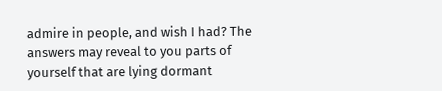admire in people, and wish I had? The answers may reveal to you parts of yourself that are lying dormant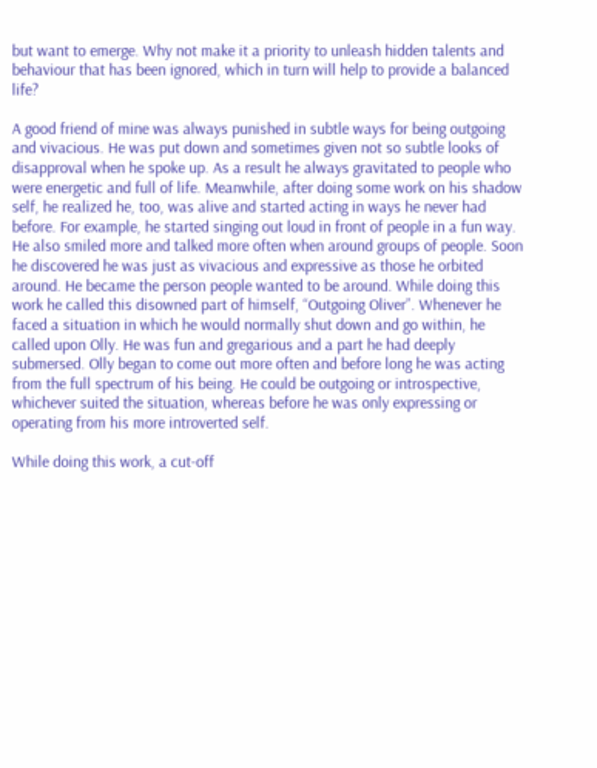but want to emerge. Why not make it a priority to unleash hidden talents and behaviour that has been ignored, which in turn will help to provide a balanced life?

A good friend of mine was always punished in subtle ways for being outgoing and vivacious. He was put down and sometimes given not so subtle looks of disapproval when he spoke up. As a result he always gravitated to people who were energetic and full of life. Meanwhile, after doing some work on his shadow self, he realized he, too, was alive and started acting in ways he never had before. For example, he started singing out loud in front of people in a fun way. He also smiled more and talked more often when around groups of people. Soon he discovered he was just as vivacious and expressive as those he orbited around. He became the person people wanted to be around. While doing this work he called this disowned part of himself, “Outgoing Oliver”. Whenever he faced a situation in which he would normally shut down and go within, he called upon Olly. He was fun and gregarious and a part he had deeply submersed. Olly began to come out more often and before long he was acting from the full spectrum of his being. He could be outgoing or introspective, whichever suited the situation, whereas before he was only expressing or operating from his more introverted self.

While doing this work, a cut-off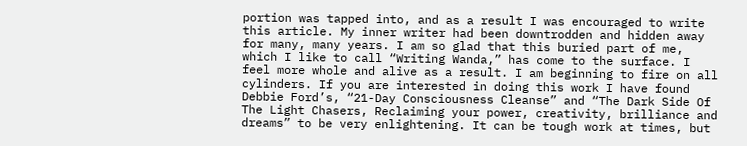portion was tapped into, and as a result I was encouraged to write this article. My inner writer had been downtrodden and hidden away for many, many years. I am so glad that this buried part of me, which I like to call “Writing Wanda,” has come to the surface. I feel more whole and alive as a result. I am beginning to fire on all cylinders. If you are interested in doing this work I have found Debbie Ford’s, “21-Day Consciousness Cleanse” and “The Dark Side Of The Light Chasers, Reclaiming your power, creativity, brilliance and dreams” to be very enlightening. It can be tough work at times, but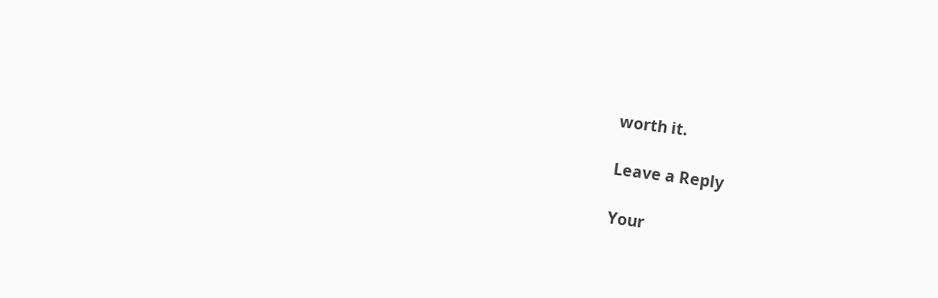worth it.

Leave a Reply

Your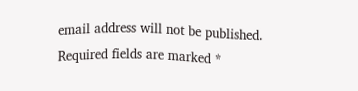email address will not be published. Required fields are marked *